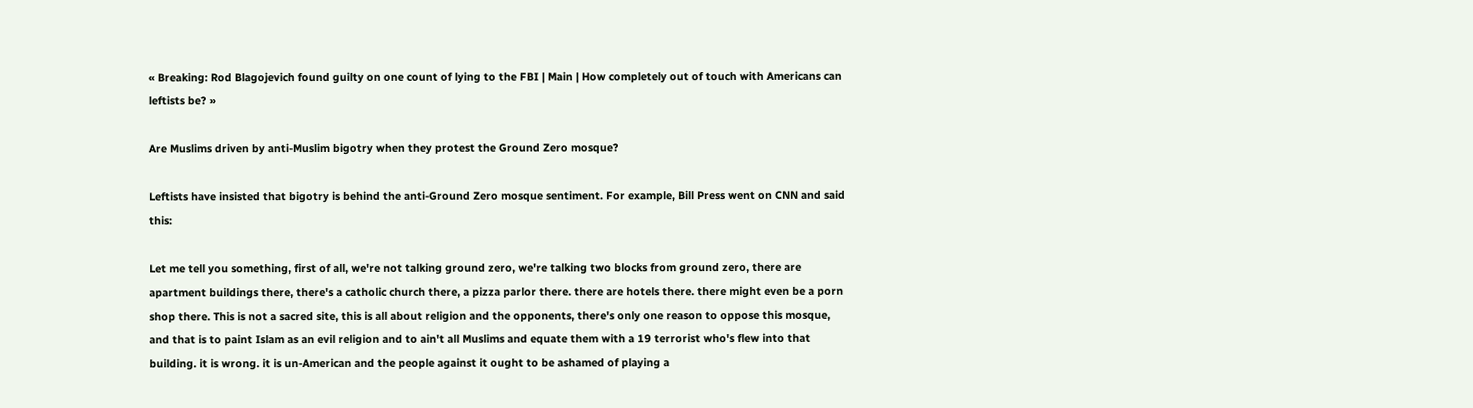« Breaking: Rod Blagojevich found guilty on one count of lying to the FBI | Main | How completely out of touch with Americans can leftists be? »

Are Muslims driven by anti-Muslim bigotry when they protest the Ground Zero mosque?

Leftists have insisted that bigotry is behind the anti-Ground Zero mosque sentiment. For example, Bill Press went on CNN and said this:

Let me tell you something, first of all, we're not talking ground zero, we're talking two blocks from ground zero, there are apartment buildings there, there's a catholic church there, a pizza parlor there. there are hotels there. there might even be a porn shop there. This is not a sacred site, this is all about religion and the opponents, there's only one reason to oppose this mosque, and that is to paint Islam as an evil religion and to ain't all Muslims and equate them with a 19 terrorist who's flew into that building. it is wrong. it is un-American and the people against it ought to be ashamed of playing a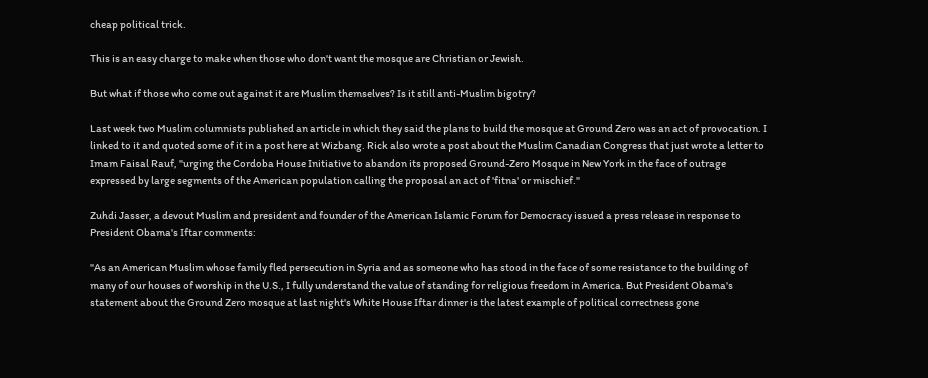cheap political trick.

This is an easy charge to make when those who don't want the mosque are Christian or Jewish.

But what if those who come out against it are Muslim themselves? Is it still anti-Muslim bigotry?

Last week two Muslim columnists published an article in which they said the plans to build the mosque at Ground Zero was an act of provocation. I linked to it and quoted some of it in a post here at Wizbang. Rick also wrote a post about the Muslim Canadian Congress that just wrote a letter to Imam Faisal Rauf, "urging the Cordoba House Initiative to abandon its proposed Ground-Zero Mosque in New York in the face of outrage expressed by large segments of the American population calling the proposal an act of 'fitna' or mischief."

Zuhdi Jasser, a devout Muslim and president and founder of the American Islamic Forum for Democracy issued a press release in response to President Obama's Iftar comments:

"As an American Muslim whose family fled persecution in Syria and as someone who has stood in the face of some resistance to the building of many of our houses of worship in the U.S., I fully understand the value of standing for religious freedom in America. But President Obama's statement about the Ground Zero mosque at last night's White House Iftar dinner is the latest example of political correctness gone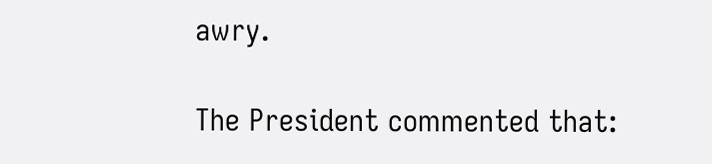awry.

The President commented that: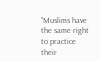"Muslims have the same right to practice their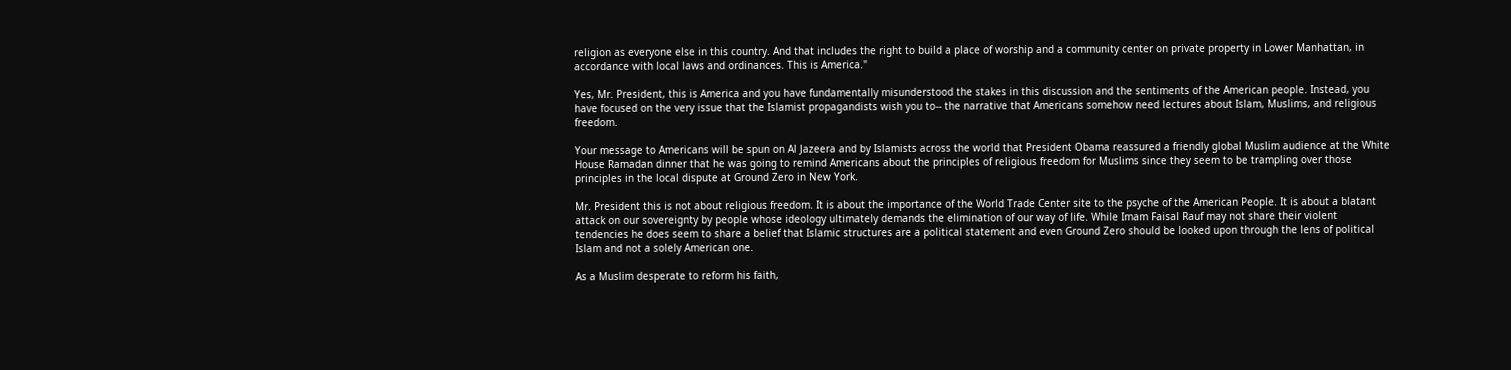religion as everyone else in this country. And that includes the right to build a place of worship and a community center on private property in Lower Manhattan, in accordance with local laws and ordinances. This is America."

Yes, Mr. President, this is America and you have fundamentally misunderstood the stakes in this discussion and the sentiments of the American people. Instead, you have focused on the very issue that the Islamist propagandists wish you to-- the narrative that Americans somehow need lectures about Islam, Muslims, and religious freedom.

Your message to Americans will be spun on Al Jazeera and by Islamists across the world that President Obama reassured a friendly global Muslim audience at the White House Ramadan dinner that he was going to remind Americans about the principles of religious freedom for Muslims since they seem to be trampling over those principles in the local dispute at Ground Zero in New York.

Mr. President this is not about religious freedom. It is about the importance of the World Trade Center site to the psyche of the American People. It is about a blatant attack on our sovereignty by people whose ideology ultimately demands the elimination of our way of life. While Imam Faisal Rauf may not share their violent tendencies he does seem to share a belief that Islamic structures are a political statement and even Ground Zero should be looked upon through the lens of political Islam and not a solely American one.

As a Muslim desperate to reform his faith,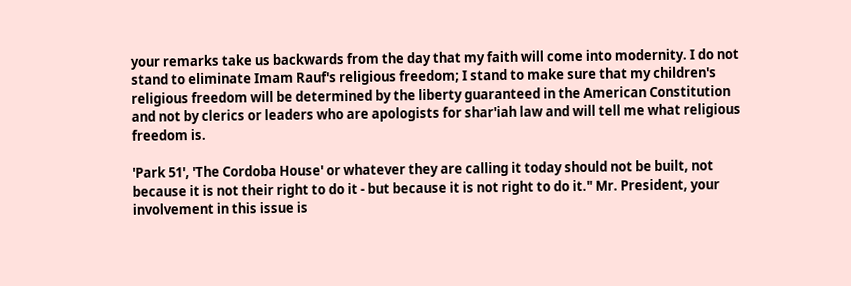your remarks take us backwards from the day that my faith will come into modernity. I do not stand to eliminate Imam Rauf's religious freedom; I stand to make sure that my children's religious freedom will be determined by the liberty guaranteed in the American Constitution and not by clerics or leaders who are apologists for shar'iah law and will tell me what religious freedom is.

'Park 51', 'The Cordoba House' or whatever they are calling it today should not be built, not because it is not their right to do it - but because it is not right to do it." Mr. President, your involvement in this issue is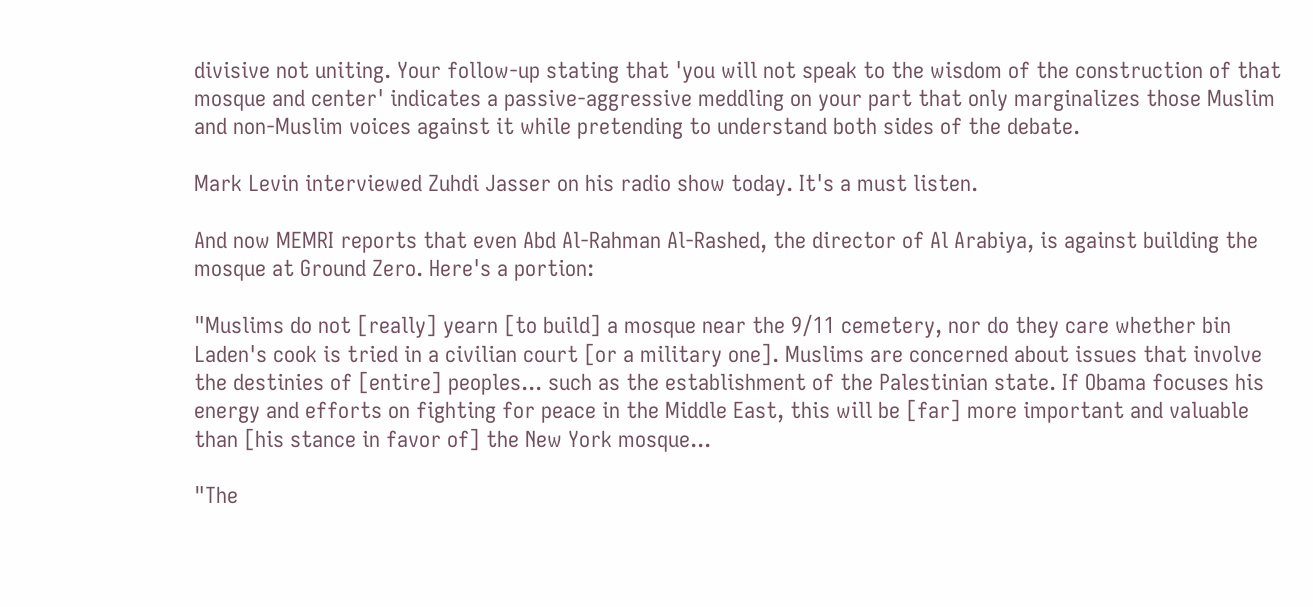divisive not uniting. Your follow-up stating that 'you will not speak to the wisdom of the construction of that mosque and center' indicates a passive-aggressive meddling on your part that only marginalizes those Muslim and non-Muslim voices against it while pretending to understand both sides of the debate.

Mark Levin interviewed Zuhdi Jasser on his radio show today. It's a must listen.

And now MEMRI reports that even Abd Al-Rahman Al-Rashed, the director of Al Arabiya, is against building the mosque at Ground Zero. Here's a portion:

"Muslims do not [really] yearn [to build] a mosque near the 9/11 cemetery, nor do they care whether bin Laden's cook is tried in a civilian court [or a military one]. Muslims are concerned about issues that involve the destinies of [entire] peoples... such as the establishment of the Palestinian state. If Obama focuses his energy and efforts on fighting for peace in the Middle East, this will be [far] more important and valuable than [his stance in favor of] the New York mosque...

"The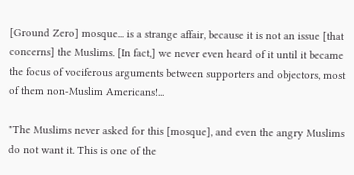[Ground Zero] mosque... is a strange affair, because it is not an issue [that concerns] the Muslims. [In fact,] we never even heard of it until it became the focus of vociferous arguments between supporters and objectors, most of them non-Muslim Americans!...

"The Muslims never asked for this [mosque], and even the angry Muslims do not want it. This is one of the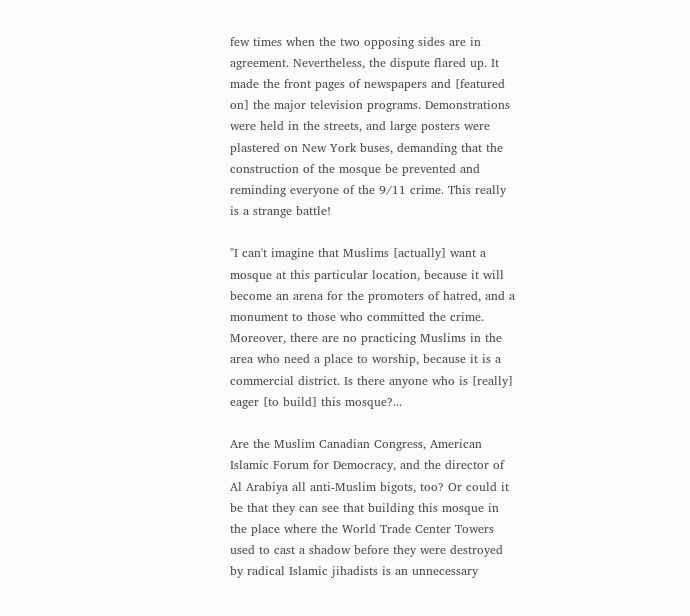few times when the two opposing sides are in agreement. Nevertheless, the dispute flared up. It made the front pages of newspapers and [featured on] the major television programs. Demonstrations were held in the streets, and large posters were plastered on New York buses, demanding that the construction of the mosque be prevented and reminding everyone of the 9/11 crime. This really is a strange battle!

"I can't imagine that Muslims [actually] want a mosque at this particular location, because it will become an arena for the promoters of hatred, and a monument to those who committed the crime. Moreover, there are no practicing Muslims in the area who need a place to worship, because it is a commercial district. Is there anyone who is [really] eager [to build] this mosque?...

Are the Muslim Canadian Congress, American Islamic Forum for Democracy, and the director of Al Arabiya all anti-Muslim bigots, too? Or could it be that they can see that building this mosque in the place where the World Trade Center Towers used to cast a shadow before they were destroyed by radical Islamic jihadists is an unnecessary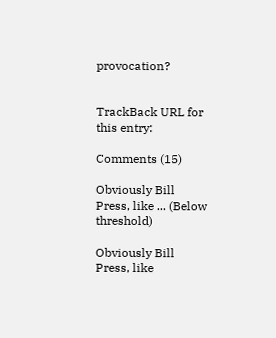provocation?


TrackBack URL for this entry:

Comments (15)

Obviously Bill Press, like ... (Below threshold)

Obviously Bill Press, like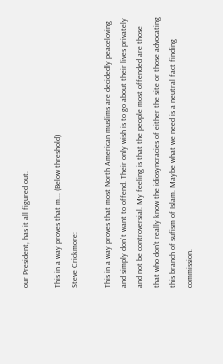our President, has it all figured out.

This in a way proves that m... (Below threshold)
Steve Crickmore:

This in a way proves that most North American muslims are decidedly peaceloving and simply don`t want to offend. Their only wish is to go about their lives privately and not be controversial. My feeling is that the people most offended are those that who don't really know the idiosyncracies of either the site or those advocating this branch of sufism of Islam. Maybe what we need is a neutral fact finding commission.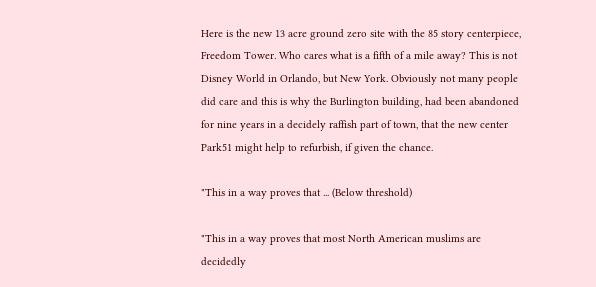Here is the new 13 acre ground zero site with the 85 story centerpiece, Freedom Tower. Who cares what is a fifth of a mile away? This is not Disney World in Orlando, but New York. Obviously not many people did care and this is why the Burlington building, had been abandoned for nine years in a decidely raffish part of town, that the new center Park51 might help to refurbish, if given the chance.

"This in a way proves that ... (Below threshold)

"This in a way proves that most North American muslims are decidedly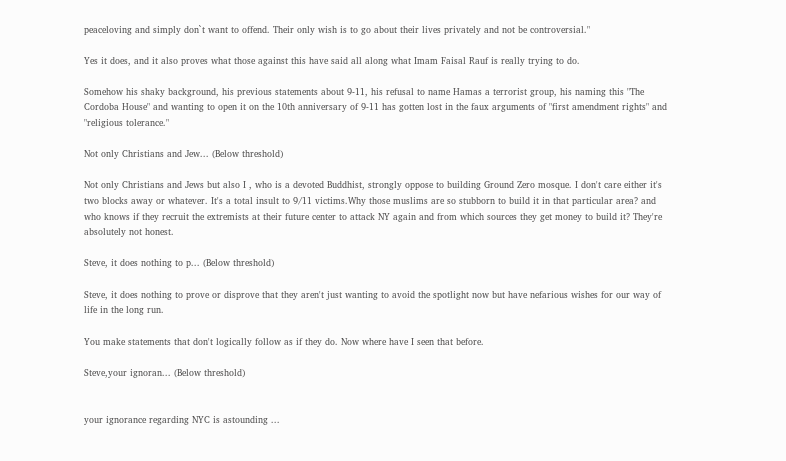peaceloving and simply don`t want to offend. Their only wish is to go about their lives privately and not be controversial."

Yes it does, and it also proves what those against this have said all along what Imam Faisal Rauf is really trying to do.

Somehow his shaky background, his previous statements about 9-11, his refusal to name Hamas a terrorist group, his naming this "The Cordoba House" and wanting to open it on the 10th anniversary of 9-11 has gotten lost in the faux arguments of "first amendment rights" and "religious tolerance."

Not only Christians and Jew... (Below threshold)

Not only Christians and Jews but also I , who is a devoted Buddhist, strongly oppose to building Ground Zero mosque. I don't care either it's two blocks away or whatever. It's a total insult to 9/11 victims.Why those muslims are so stubborn to build it in that particular area? and who knows if they recruit the extremists at their future center to attack NY again and from which sources they get money to build it? They're absolutely not honest.

Steve, it does nothing to p... (Below threshold)

Steve, it does nothing to prove or disprove that they aren't just wanting to avoid the spotlight now but have nefarious wishes for our way of life in the long run.

You make statements that don't logically follow as if they do. Now where have I seen that before.

Steve,your ignoran... (Below threshold)


your ignorance regarding NYC is astounding ...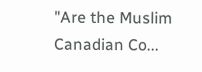"Are the Muslim Canadian Co...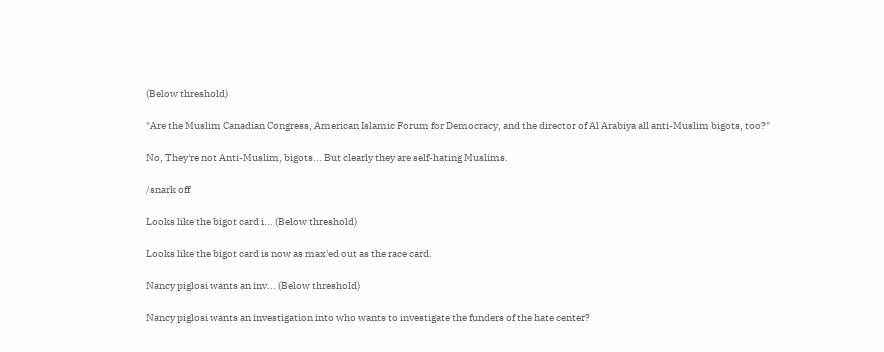(Below threshold)

"Are the Muslim Canadian Congress, American Islamic Forum for Democracy, and the director of Al Arabiya all anti-Muslim bigots, too?"

No, They're not Anti-Muslim, bigots... But clearly they are self-hating Muslims.

/snark off

Looks like the bigot card i... (Below threshold)

Looks like the bigot card is now as max'ed out as the race card.

Nancy piglosi wants an inv... (Below threshold)

Nancy piglosi wants an investigation into who wants to investigate the funders of the hate center?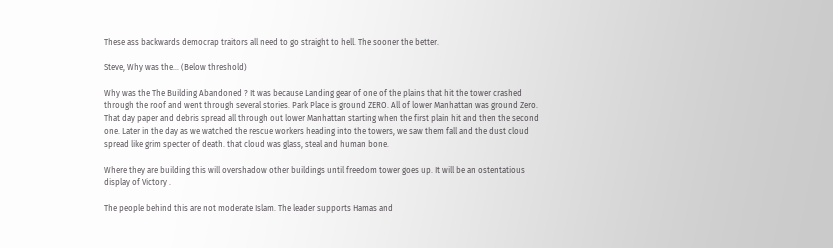These ass backwards democrap traitors all need to go straight to hell. The sooner the better.

Steve, Why was the... (Below threshold)

Why was the The Building Abandoned ? It was because Landing gear of one of the plains that hit the tower crashed through the roof and went through several stories. Park Place is ground ZERO. All of lower Manhattan was ground Zero. That day paper and debris spread all through out lower Manhattan starting when the first plain hit and then the second one. Later in the day as we watched the rescue workers heading into the towers, we saw them fall and the dust cloud spread like grim specter of death. that cloud was glass, steal and human bone.

Where they are building this will overshadow other buildings until freedom tower goes up. It will be an ostentatious display of Victory .

The people behind this are not moderate Islam. The leader supports Hamas and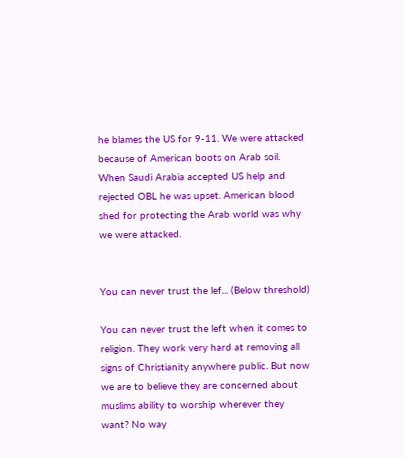he blames the US for 9-11. We were attacked because of American boots on Arab soil. When Saudi Arabia accepted US help and rejected OBL he was upset. American blood shed for protecting the Arab world was why we were attacked.


You can never trust the lef... (Below threshold)

You can never trust the left when it comes to religion. They work very hard at removing all signs of Christianity anywhere public. But now we are to believe they are concerned about muslims ability to worship wherever they want? No way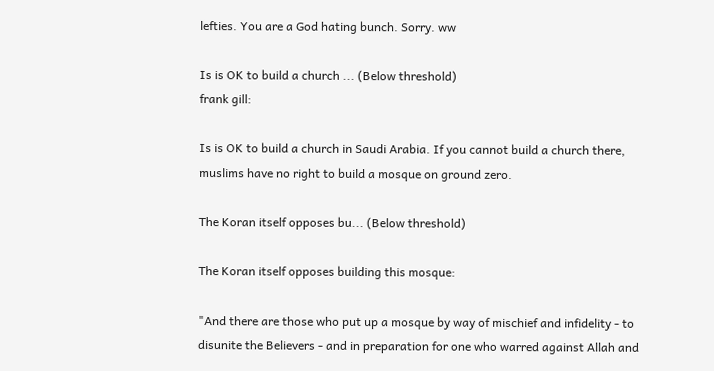lefties. You are a God hating bunch. Sorry. ww

Is is OK to build a church ... (Below threshold)
frank gill:

Is is OK to build a church in Saudi Arabia. If you cannot build a church there, muslims have no right to build a mosque on ground zero.

The Koran itself opposes bu... (Below threshold)

The Koran itself opposes building this mosque:

"And there are those who put up a mosque by way of mischief and infidelity - to disunite the Believers - and in preparation for one who warred against Allah and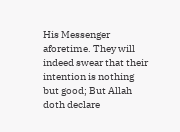His Messenger aforetime. They will indeed swear that their intention is nothing but good; But Allah doth declare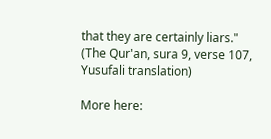that they are certainly liars." (The Qur'an, sura 9, verse 107, Yusufali translation)

More here: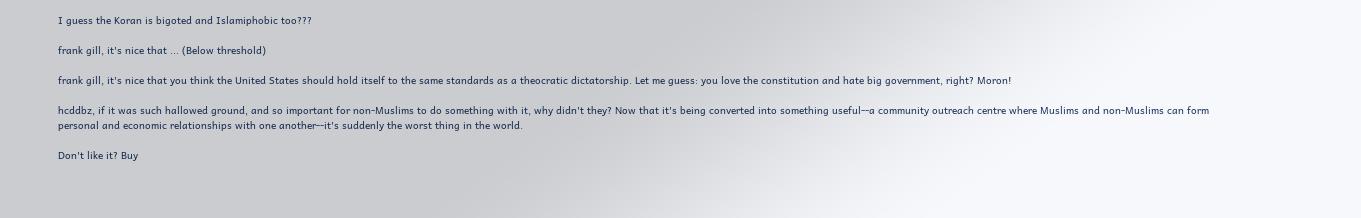I guess the Koran is bigoted and Islamiphobic too???

frank gill, it's nice that ... (Below threshold)

frank gill, it's nice that you think the United States should hold itself to the same standards as a theocratic dictatorship. Let me guess: you love the constitution and hate big government, right? Moron!

hcddbz, if it was such hallowed ground, and so important for non-Muslims to do something with it, why didn't they? Now that it's being converted into something useful--a community outreach centre where Muslims and non-Muslims can form personal and economic relationships with one another--it's suddenly the worst thing in the world.

Don't like it? Buy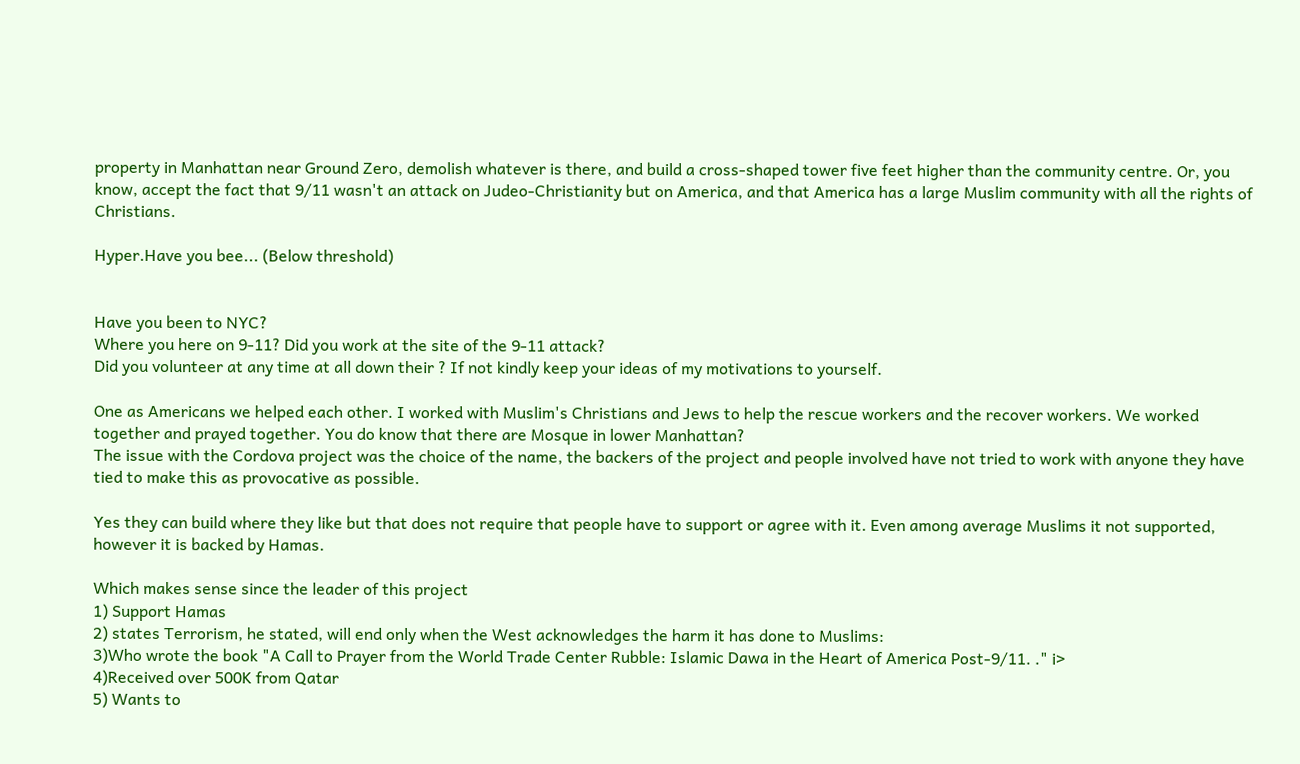property in Manhattan near Ground Zero, demolish whatever is there, and build a cross-shaped tower five feet higher than the community centre. Or, you know, accept the fact that 9/11 wasn't an attack on Judeo-Christianity but on America, and that America has a large Muslim community with all the rights of Christians.

Hyper.Have you bee... (Below threshold)


Have you been to NYC?
Where you here on 9-11? Did you work at the site of the 9-11 attack?
Did you volunteer at any time at all down their ? If not kindly keep your ideas of my motivations to yourself.

One as Americans we helped each other. I worked with Muslim's Christians and Jews to help the rescue workers and the recover workers. We worked together and prayed together. You do know that there are Mosque in lower Manhattan?
The issue with the Cordova project was the choice of the name, the backers of the project and people involved have not tried to work with anyone they have tied to make this as provocative as possible.

Yes they can build where they like but that does not require that people have to support or agree with it. Even among average Muslims it not supported, however it is backed by Hamas.

Which makes sense since the leader of this project
1) Support Hamas
2) states Terrorism, he stated, will end only when the West acknowledges the harm it has done to Muslims:
3)Who wrote the book "A Call to Prayer from the World Trade Center Rubble: Islamic Dawa in the Heart of America Post-9/11. ." i>
4)Received over 500K from Qatar
5) Wants to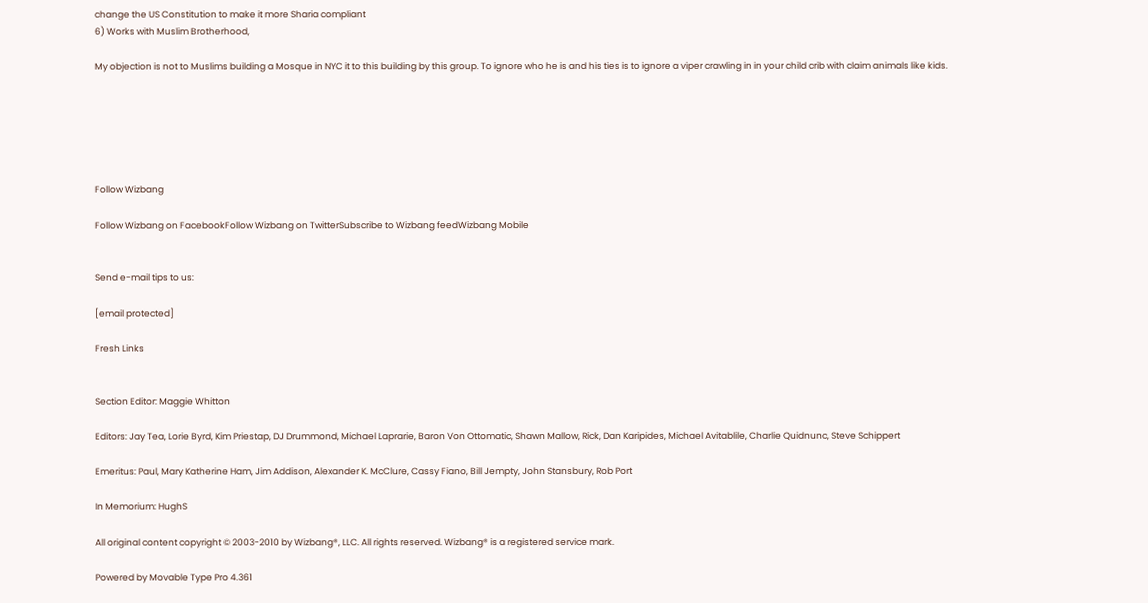change the US Constitution to make it more Sharia compliant
6) Works with Muslim Brotherhood,

My objection is not to Muslims building a Mosque in NYC it to this building by this group. To ignore who he is and his ties is to ignore a viper crawling in in your child crib with claim animals like kids.






Follow Wizbang

Follow Wizbang on FacebookFollow Wizbang on TwitterSubscribe to Wizbang feedWizbang Mobile


Send e-mail tips to us:

[email protected]

Fresh Links


Section Editor: Maggie Whitton

Editors: Jay Tea, Lorie Byrd, Kim Priestap, DJ Drummond, Michael Laprarie, Baron Von Ottomatic, Shawn Mallow, Rick, Dan Karipides, Michael Avitablile, Charlie Quidnunc, Steve Schippert

Emeritus: Paul, Mary Katherine Ham, Jim Addison, Alexander K. McClure, Cassy Fiano, Bill Jempty, John Stansbury, Rob Port

In Memorium: HughS

All original content copyright © 2003-2010 by Wizbang®, LLC. All rights reserved. Wizbang® is a registered service mark.

Powered by Movable Type Pro 4.361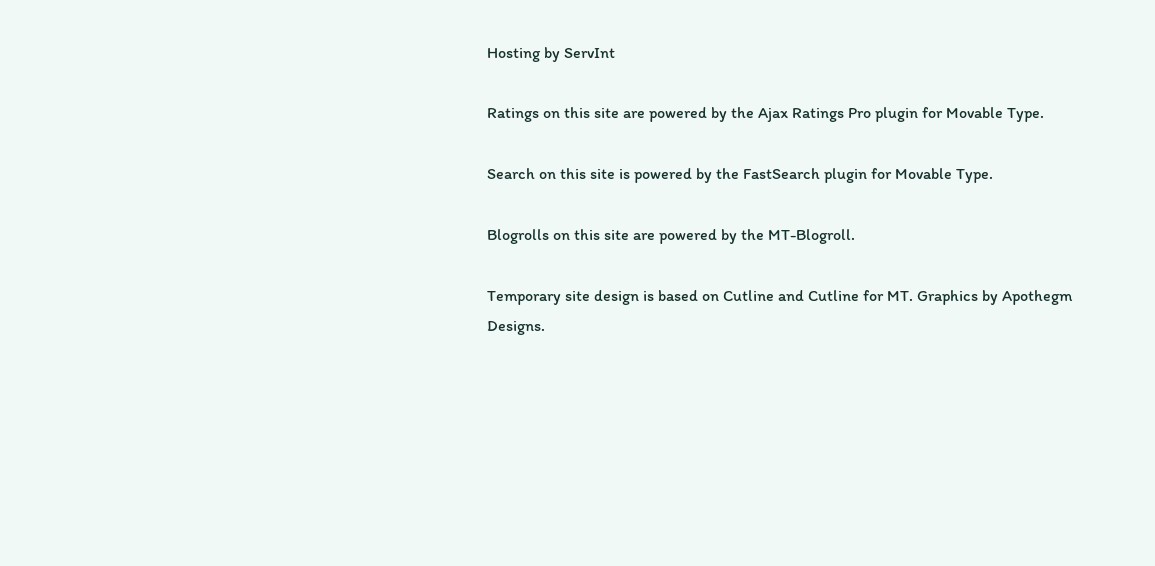Hosting by ServInt

Ratings on this site are powered by the Ajax Ratings Pro plugin for Movable Type.

Search on this site is powered by the FastSearch plugin for Movable Type.

Blogrolls on this site are powered by the MT-Blogroll.

Temporary site design is based on Cutline and Cutline for MT. Graphics by Apothegm Designs.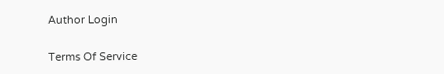Author Login

Terms Of Service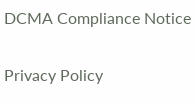DCMA Compliance Notice

Privacy Policy